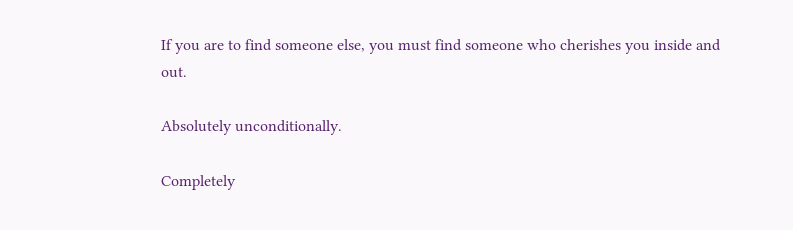If you are to find someone else, you must find someone who cherishes you inside and out.

Absolutely unconditionally.

Completely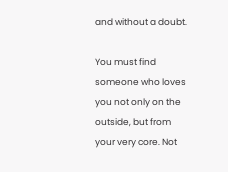and without a doubt.

You must find someone who loves you not only on the outside, but from your very core. Not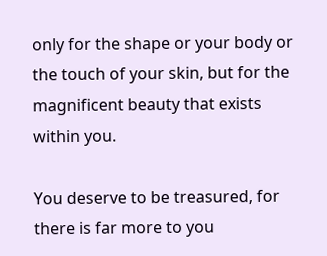only for the shape or your body or the touch of your skin, but for the magnificent beauty that exists within you.

You deserve to be treasured, for there is far more to you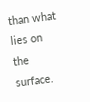than what lies on the surface.